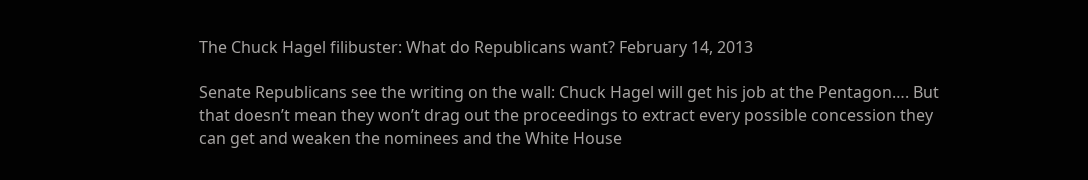The Chuck Hagel filibuster: What do Republicans want? February 14, 2013

Senate Republicans see the writing on the wall: Chuck Hagel will get his job at the Pentagon…. But that doesn’t mean they won’t drag out the proceedings to extract every possible concession they can get and weaken the nominees and the White House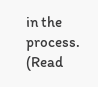in the process. (Read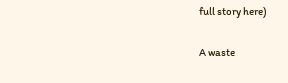full story here)

A waste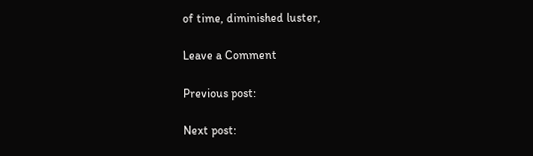of time, diminished luster,

Leave a Comment

Previous post:

Next post: